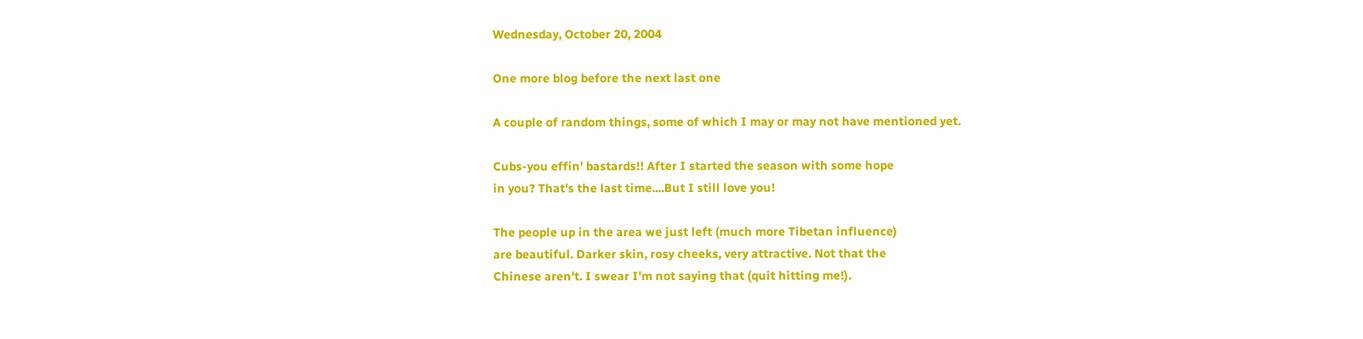Wednesday, October 20, 2004

One more blog before the next last one

A couple of random things, some of which I may or may not have mentioned yet.

Cubs-you effin' bastards!! After I started the season with some hope
in you? That's the last time....But I still love you!

The people up in the area we just left (much more Tibetan influence)
are beautiful. Darker skin, rosy cheeks, very attractive. Not that the
Chinese aren't. I swear I'm not saying that (quit hitting me!).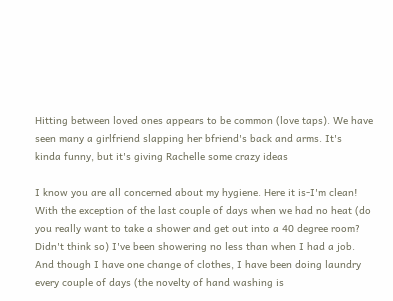Hitting between loved ones appears to be common (love taps). We have
seen many a girlfriend slapping her bfriend's back and arms. It's
kinda funny, but it's giving Rachelle some crazy ideas

I know you are all concerned about my hygiene. Here it is-I'm clean!
With the exception of the last couple of days when we had no heat (do
you really want to take a shower and get out into a 40 degree room?
Didn't think so) I've been showering no less than when I had a job.
And though I have one change of clothes, I have been doing laundry
every couple of days (the novelty of hand washing is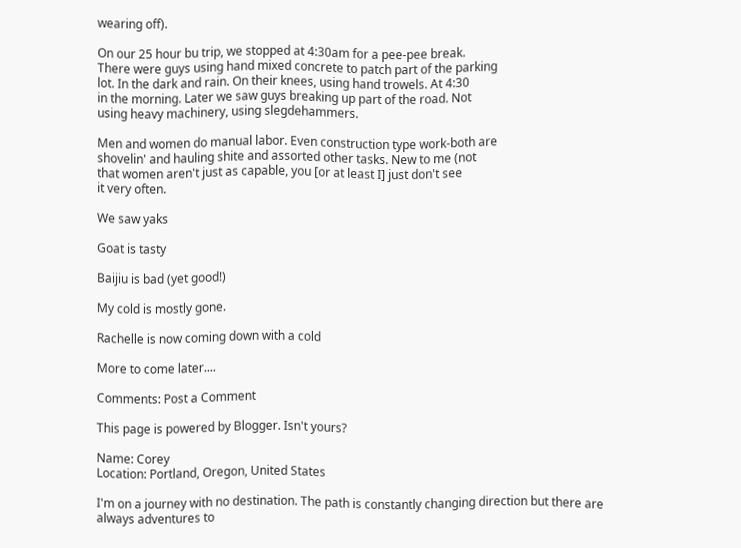wearing off).

On our 25 hour bu trip, we stopped at 4:30am for a pee-pee break.
There were guys using hand mixed concrete to patch part of the parking
lot. In the dark and rain. On their knees, using hand trowels. At 4:30
in the morning. Later we saw guys breaking up part of the road. Not
using heavy machinery, using slegdehammers.

Men and women do manual labor. Even construction type work-both are
shovelin' and hauling shite and assorted other tasks. New to me (not
that women aren't just as capable, you [or at least I] just don't see
it very often.

We saw yaks

Goat is tasty

Baijiu is bad (yet good!)

My cold is mostly gone.

Rachelle is now coming down with a cold

More to come later....

Comments: Post a Comment

This page is powered by Blogger. Isn't yours?

Name: Corey
Location: Portland, Oregon, United States

I'm on a journey with no destination. The path is constantly changing direction but there are always adventures to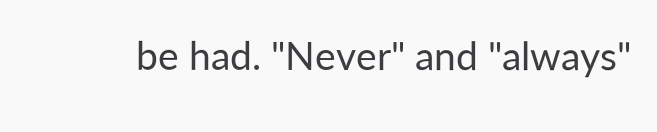be had. "Never" and "always"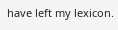have left my lexicon.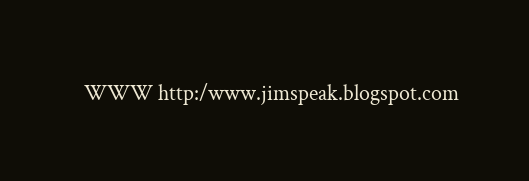WWW http:/www.jimspeak.blogspot.com